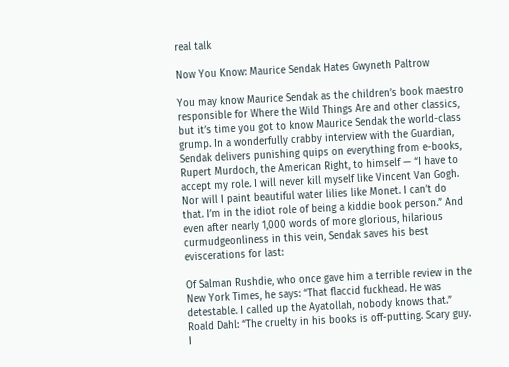real talk

Now You Know: Maurice Sendak Hates Gwyneth Paltrow

You may know Maurice Sendak as the children’s book maestro responsible for Where the Wild Things Are and other classics, but it’s time you got to know Maurice Sendak the world-class grump. In a wonderfully crabby interview with the Guardian, Sendak delivers punishing quips on everything from e-books, Rupert Murdoch, the American Right, to himself — “I have to accept my role. I will never kill myself like Vincent Van Gogh. Nor will I paint beautiful water lilies like Monet. I can’t do that. I’m in the idiot role of being a kiddie book person.” And even after nearly 1,000 words of more glorious, hilarious curmudgeonliness in this vein, Sendak saves his best eviscerations for last:

Of Salman Rushdie, who once gave him a terrible review in the New York Times, he says: “That flaccid fuckhead. He was detestable. I called up the Ayatollah, nobody knows that.” Roald Dahl: “The cruelty in his books is off-putting. Scary guy. I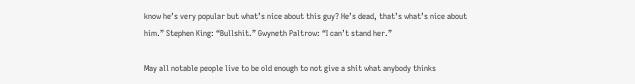know he’s very popular but what’s nice about this guy? He’s dead, that’s what’s nice about him.” Stephen King: “Bullshit.” Gwyneth Paltrow: “I can’t stand her.”

May all notable people live to be old enough to not give a shit what anybody thinks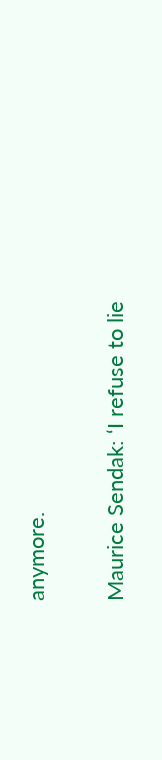anymore.

Maurice Sendak: ‘I refuse to lie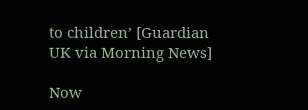to children’ [Guardian UK via Morning News]

Now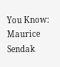You Know: Maurice Sendak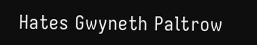Hates Gwyneth Paltrow